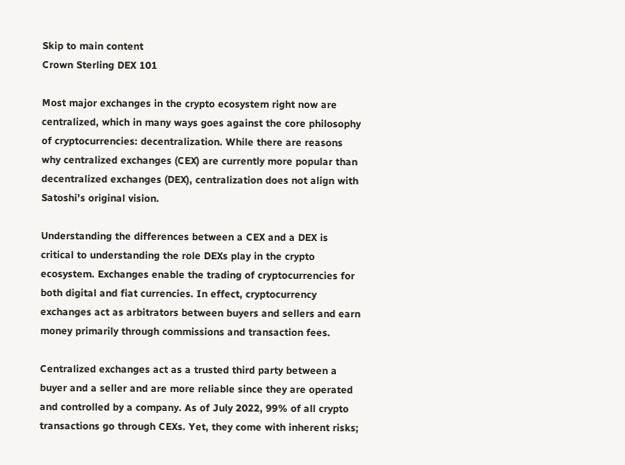Skip to main content
Crown Sterling DEX 101

Most major exchanges in the crypto ecosystem right now are centralized, which in many ways goes against the core philosophy of cryptocurrencies: decentralization. While there are reasons why centralized exchanges (CEX) are currently more popular than decentralized exchanges (DEX), centralization does not align with Satoshi’s original vision.

Understanding the differences between a CEX and a DEX is critical to understanding the role DEXs play in the crypto ecosystem. Exchanges enable the trading of cryptocurrencies for both digital and fiat currencies. In effect, cryptocurrency exchanges act as arbitrators between buyers and sellers and earn money primarily through commissions and transaction fees.

Centralized exchanges act as a trusted third party between a buyer and a seller and are more reliable since they are operated and controlled by a company. As of July 2022, 99% of all crypto transactions go through CEXs. Yet, they come with inherent risks;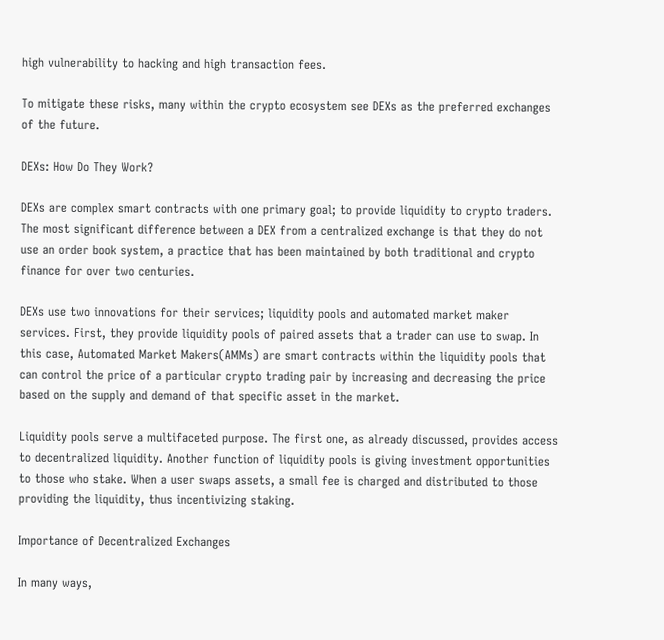high vulnerability to hacking and high transaction fees.

To mitigate these risks, many within the crypto ecosystem see DEXs as the preferred exchanges of the future.

DEXs: How Do They Work?

DEXs are complex smart contracts with one primary goal; to provide liquidity to crypto traders. The most significant difference between a DEX from a centralized exchange is that they do not use an order book system, a practice that has been maintained by both traditional and crypto finance for over two centuries.

DEXs use two innovations for their services; liquidity pools and automated market maker services. First, they provide liquidity pools of paired assets that a trader can use to swap. In this case, Automated Market Makers(AMMs) are smart contracts within the liquidity pools that can control the price of a particular crypto trading pair by increasing and decreasing the price based on the supply and demand of that specific asset in the market.

Liquidity pools serve a multifaceted purpose. The first one, as already discussed, provides access to decentralized liquidity. Another function of liquidity pools is giving investment opportunities to those who stake. When a user swaps assets, a small fee is charged and distributed to those providing the liquidity, thus incentivizing staking.

Importance of Decentralized Exchanges

In many ways,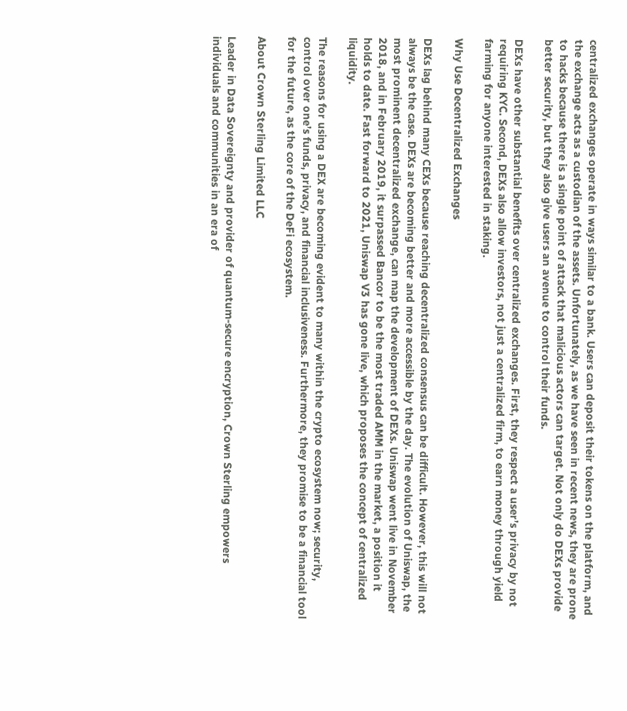centralized exchanges operate in ways similar to a bank. Users can deposit their tokens on the platform, and the exchange acts as a custodian of the assets. Unfortunately, as we have seen in recent news, they are prone to hacks because there is a single point of attack that malicious actors can target. Not only do DEXs provide better security, but they also give users an avenue to control their funds.

DEXs have other substantial benefits over centralized exchanges. First, they respect a user’s privacy by not requiring KYC. Second, DEXs also allow investors, not just a centralized firm, to earn money through yield farming for anyone interested in staking.

Why Use Decentralized Exchanges

DEXs lag behind many CEXs because reaching decentralized consensus can be difficult. However, this will not always be the case. DEXs are becoming better and more accessible by the day. The evolution of Uniswap, the most prominent decentralized exchange, can map the development of DEXs. Uniswap went live in November 2018, and in February 2019, it surpassed Bancor to be the most traded AMM in the market, a position it holds to date. Fast forward to 2021, Uniswap V3 has gone live, which proposes the concept of centralized liquidity.

The reasons for using a DEX are becoming evident to many within the crypto ecosystem now; security, control over one’s funds, privacy, and financial inclusiveness. Furthermore, they promise to be a financial tool for the future, as the core of the DeFi ecosystem.

About Crown Sterling Limited LLC

Leader in Data Sovereignty and provider of quantum-secure encryption, Crown Sterling empowers individuals and communities in an era of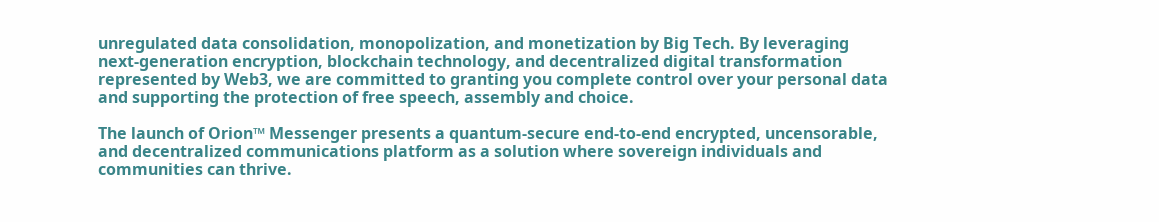unregulated data consolidation, monopolization, and monetization by Big Tech. By leveraging next-generation encryption, blockchain technology, and decentralized digital transformation represented by Web3, we are committed to granting you complete control over your personal data and supporting the protection of free speech, assembly and choice.

The launch of Orion™ Messenger presents a quantum-secure end-to-end encrypted, uncensorable, and decentralized communications platform as a solution where sovereign individuals and communities can thrive.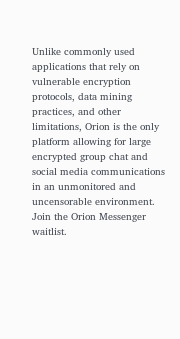Unlike commonly used applications that rely on vulnerable encryption protocols, data mining practices, and other limitations, Orion is the only platform allowing for large encrypted group chat and social media communications in an unmonitored and uncensorable environment. Join the Orion Messenger waitlist.